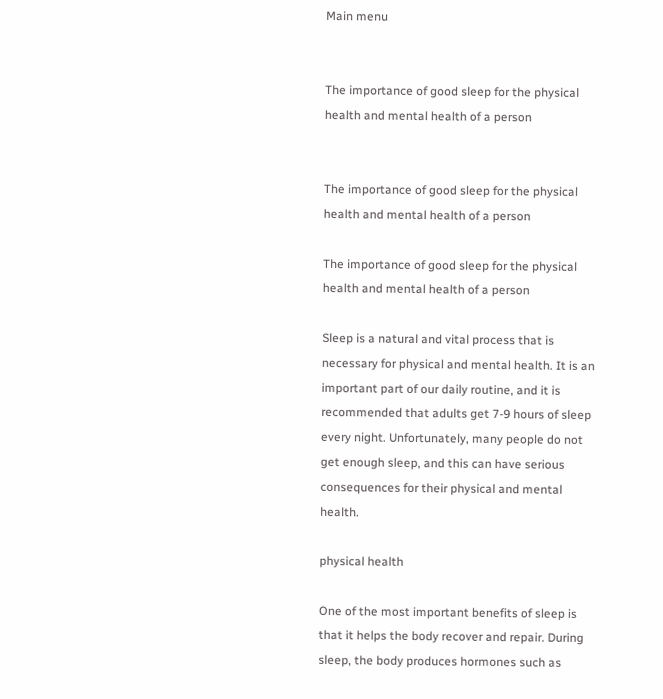Main menu


The importance of good sleep for the physical health and mental health of a person


The importance of good sleep for the physical health and mental health of a person

The importance of good sleep for the physical health and mental health of a person

Sleep is a natural and vital process that is necessary for physical and mental health. It is an important part of our daily routine, and it is recommended that adults get 7-9 hours of sleep every night. Unfortunately, many people do not get enough sleep, and this can have serious consequences for their physical and mental health.

physical health

One of the most important benefits of sleep is that it helps the body recover and repair. During sleep, the body produces hormones such as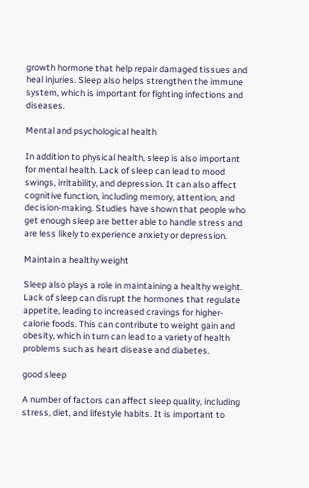growth hormone that help repair damaged tissues and heal injuries. Sleep also helps strengthen the immune system, which is important for fighting infections and diseases.

Mental and psychological health

In addition to physical health, sleep is also important for mental health. Lack of sleep can lead to mood swings, irritability, and depression. It can also affect cognitive function, including memory, attention, and decision-making. Studies have shown that people who get enough sleep are better able to handle stress and are less likely to experience anxiety or depression.

Maintain a healthy weight

Sleep also plays a role in maintaining a healthy weight. Lack of sleep can disrupt the hormones that regulate appetite, leading to increased cravings for higher-calorie foods. This can contribute to weight gain and obesity, which in turn can lead to a variety of health problems such as heart disease and diabetes.

good sleep

A number of factors can affect sleep quality, including stress, diet, and lifestyle habits. It is important to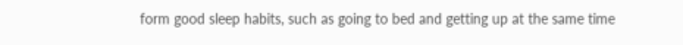form good sleep habits, such as going to bed and getting up at the same time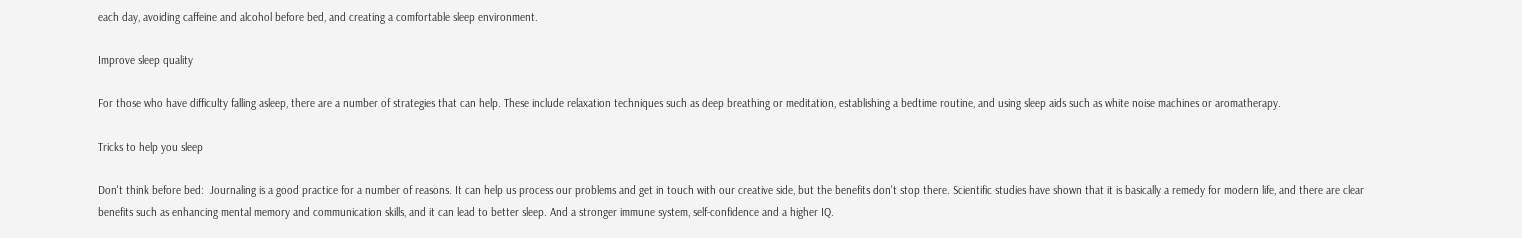each day, avoiding caffeine and alcohol before bed, and creating a comfortable sleep environment.

Improve sleep quality

For those who have difficulty falling asleep, there are a number of strategies that can help. These include relaxation techniques such as deep breathing or meditation, establishing a bedtime routine, and using sleep aids such as white noise machines or aromatherapy.

Tricks to help you sleep

Don't think before bed:  Journaling is a good practice for a number of reasons. It can help us process our problems and get in touch with our creative side, but the benefits don't stop there. Scientific studies have shown that it is basically a remedy for modern life, and there are clear benefits such as enhancing mental memory and communication skills, and it can lead to better sleep. And a stronger immune system, self-confidence and a higher IQ.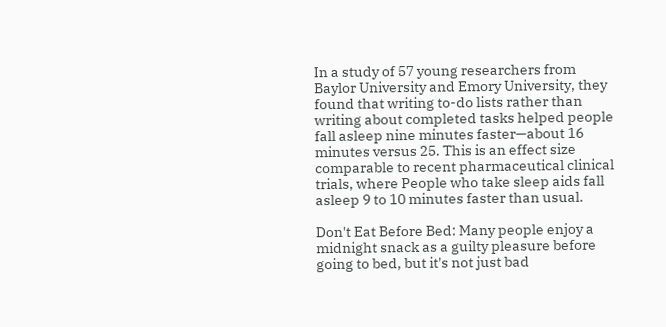In a study of 57 young researchers from Baylor University and Emory University, they found that writing to-do lists rather than writing about completed tasks helped people fall asleep nine minutes faster—about 16 minutes versus 25. This is an effect size comparable to recent pharmaceutical clinical trials, where People who take sleep aids fall asleep 9 to 10 minutes faster than usual.

Don't Eat Before Bed: Many people enjoy a midnight snack as a guilty pleasure before going to bed, but it's not just bad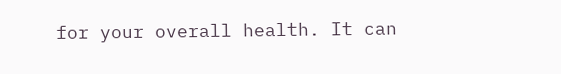for your overall health. It can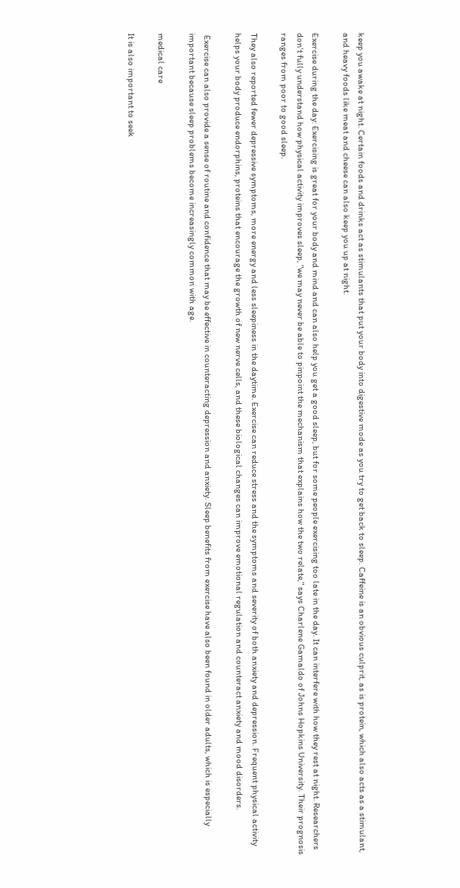keep you awake at night. Certain foods and drinks act as stimulants that put your body into digestive mode as you try to get back to sleep. Caffeine is an obvious culprit, as is protein, which also acts as a stimulant, and heavy foods like meat and cheese can also keep you up at night.

Exercise during the day: Exercising is great for your body and mind and can also help you get a good sleep, but for some people exercising too late in the day. It can interfere with how they rest at night. Researchers don't fully understand how physical activity improves sleep, "we may never be able to pinpoint the mechanism that explains how the two relate," says Charlene Gamaldo of Johns Hopkins University. Their prognosis ranges from poor to good sleep.

They also reported fewer depressive symptoms, more energy and less sleepiness in the daytime. Exercise can reduce stress and the symptoms and severity of both anxiety and depression. Frequent physical activity helps your body produce endorphins, proteins that encourage the growth of new nerve cells, and these biological changes can improve emotional regulation and counteract anxiety and mood disorders.

 Exercise can also provide a sense of routine and confidence that may be effective in counteracting depression and anxiety. Sleep benefits from exercise have also been found in older adults, which is especially important because sleep problems become increasingly common with age.

medical care

It is also important to seek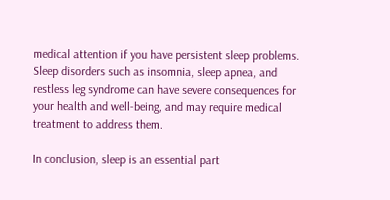medical attention if you have persistent sleep problems. Sleep disorders such as insomnia, sleep apnea, and restless leg syndrome can have severe consequences for your health and well-being, and may require medical treatment to address them.

In conclusion, sleep is an essential part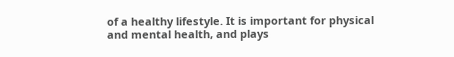of a healthy lifestyle. It is important for physical and mental health, and plays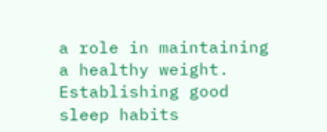a role in maintaining a healthy weight. Establishing good sleep habits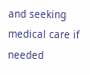and seeking medical care if needed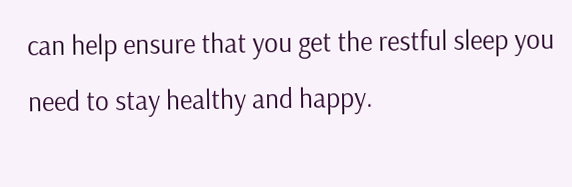can help ensure that you get the restful sleep you need to stay healthy and happy.